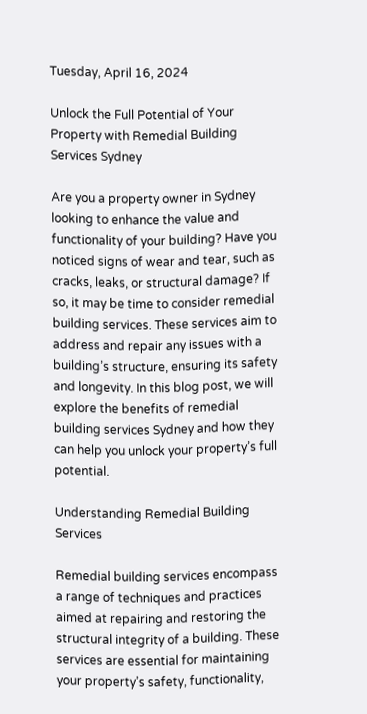Tuesday, April 16, 2024

Unlock the Full Potential of Your Property with Remedial Building Services Sydney

Are you a property owner in Sydney looking to enhance the value and functionality of your building? Have you noticed signs of wear and tear, such as cracks, leaks, or structural damage? If so, it may be time to consider remedial building services. These services aim to address and repair any issues with a building’s structure, ensuring its safety and longevity. In this blog post, we will explore the benefits of remedial building services Sydney and how they can help you unlock your property’s full potential.

Understanding Remedial Building Services

Remedial building services encompass a range of techniques and practices aimed at repairing and restoring the structural integrity of a building. These services are essential for maintaining your property’s safety, functionality,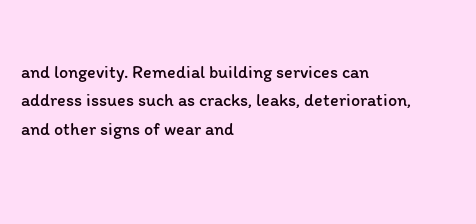and longevity. Remedial building services can address issues such as cracks, leaks, deterioration, and other signs of wear and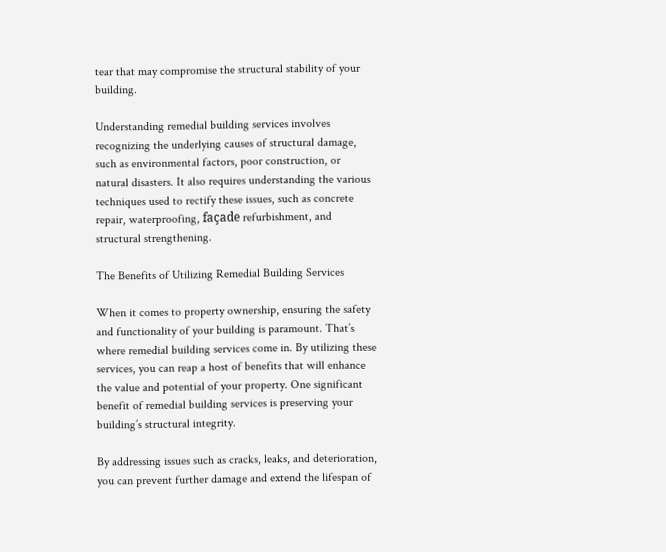tear that may compromise the structural stability of your building.

Understanding remedial building services involves recognizing the underlying causes of structural damage, such as environmental factors, poor construction, or natural disasters. It also requires understanding the various techniques used to rectify these issues, such as concrete repair, waterproofing, façade refurbishment, and structural strengthening.

The Benefits of Utilizing Remedial Building Services

When it comes to property ownership, ensuring the safety and functionality of your building is paramount. That’s where remedial building services come in. By utilizing these services, you can reap a host of benefits that will enhance the value and potential of your property. One significant benefit of remedial building services is preserving your building’s structural integrity.

By addressing issues such as cracks, leaks, and deterioration, you can prevent further damage and extend the lifespan of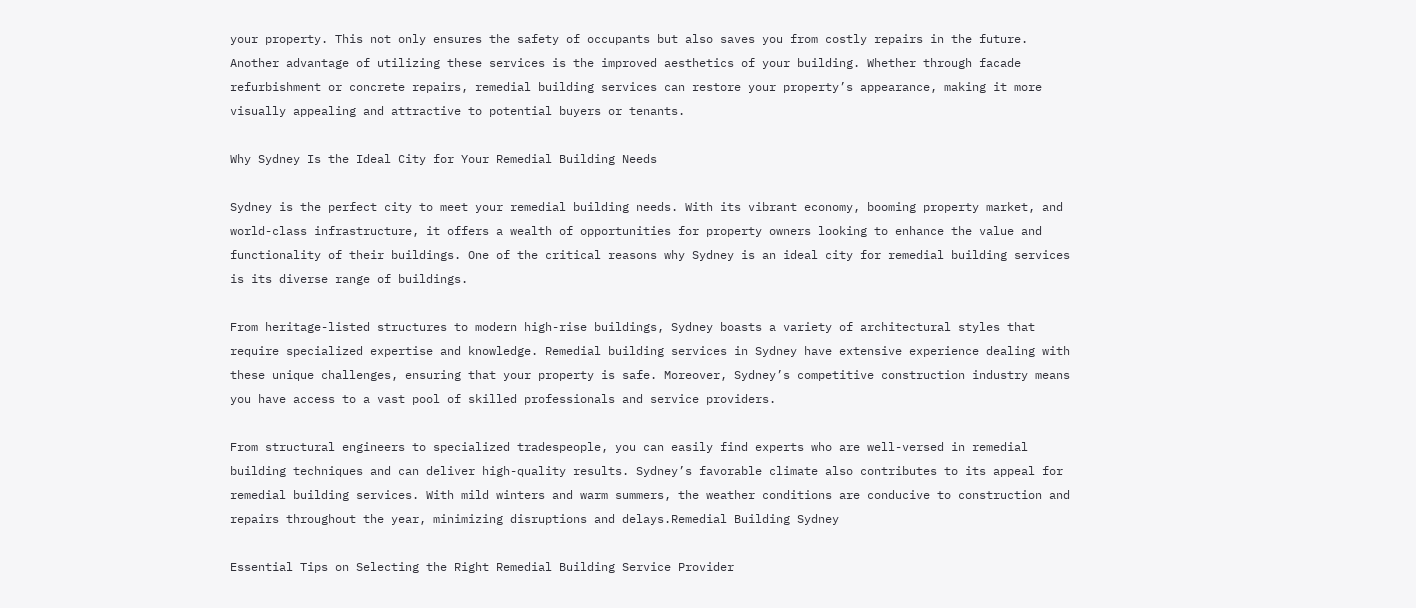your property. This not only ensures the safety of occupants but also saves you from costly repairs in the future. Another advantage of utilizing these services is the improved aesthetics of your building. Whether through facade refurbishment or concrete repairs, remedial building services can restore your property’s appearance, making it more visually appealing and attractive to potential buyers or tenants.

Why Sydney Is the Ideal City for Your Remedial Building Needs

Sydney is the perfect city to meet your remedial building needs. With its vibrant economy, booming property market, and world-class infrastructure, it offers a wealth of opportunities for property owners looking to enhance the value and functionality of their buildings. One of the critical reasons why Sydney is an ideal city for remedial building services is its diverse range of buildings.

From heritage-listed structures to modern high-rise buildings, Sydney boasts a variety of architectural styles that require specialized expertise and knowledge. Remedial building services in Sydney have extensive experience dealing with these unique challenges, ensuring that your property is safe. Moreover, Sydney’s competitive construction industry means you have access to a vast pool of skilled professionals and service providers.

From structural engineers to specialized tradespeople, you can easily find experts who are well-versed in remedial building techniques and can deliver high-quality results. Sydney’s favorable climate also contributes to its appeal for remedial building services. With mild winters and warm summers, the weather conditions are conducive to construction and repairs throughout the year, minimizing disruptions and delays.Remedial Building Sydney

Essential Tips on Selecting the Right Remedial Building Service Provider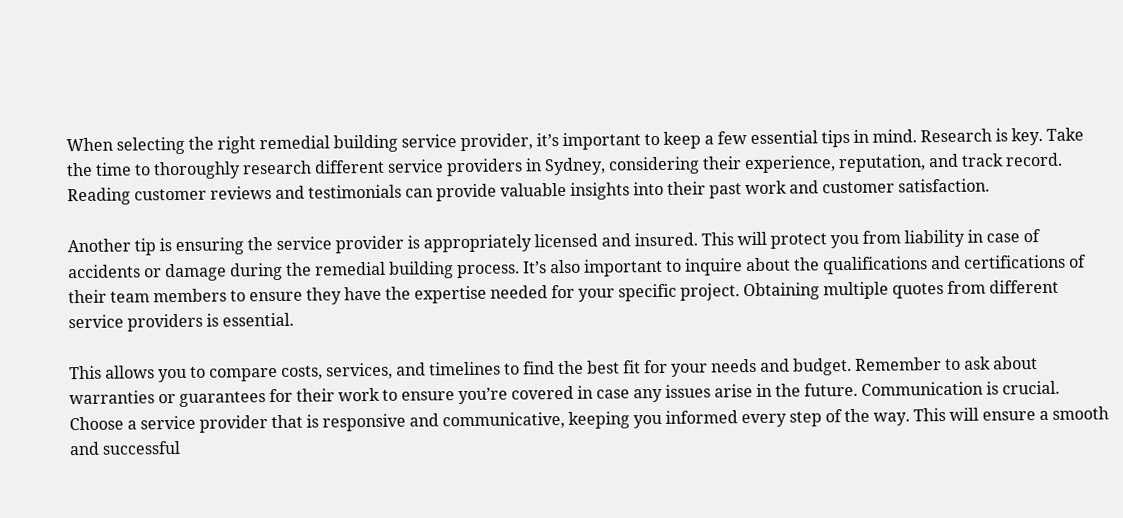When selecting the right remedial building service provider, it’s important to keep a few essential tips in mind. Research is key. Take the time to thoroughly research different service providers in Sydney, considering their experience, reputation, and track record. Reading customer reviews and testimonials can provide valuable insights into their past work and customer satisfaction.

Another tip is ensuring the service provider is appropriately licensed and insured. This will protect you from liability in case of accidents or damage during the remedial building process. It’s also important to inquire about the qualifications and certifications of their team members to ensure they have the expertise needed for your specific project. Obtaining multiple quotes from different service providers is essential.

This allows you to compare costs, services, and timelines to find the best fit for your needs and budget. Remember to ask about warranties or guarantees for their work to ensure you’re covered in case any issues arise in the future. Communication is crucial. Choose a service provider that is responsive and communicative, keeping you informed every step of the way. This will ensure a smooth and successful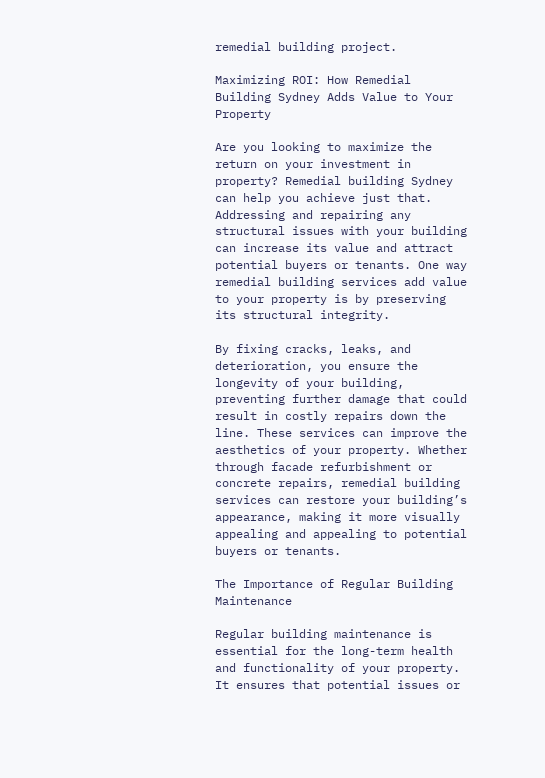remedial building project.

Maximizing ROI: How Remedial Building Sydney Adds Value to Your Property

Are you looking to maximize the return on your investment in property? Remedial building Sydney can help you achieve just that. Addressing and repairing any structural issues with your building can increase its value and attract potential buyers or tenants. One way remedial building services add value to your property is by preserving its structural integrity.

By fixing cracks, leaks, and deterioration, you ensure the longevity of your building, preventing further damage that could result in costly repairs down the line. These services can improve the aesthetics of your property. Whether through facade refurbishment or concrete repairs, remedial building services can restore your building’s appearance, making it more visually appealing and appealing to potential buyers or tenants.

The Importance of Regular Building Maintenance

Regular building maintenance is essential for the long-term health and functionality of your property. It ensures that potential issues or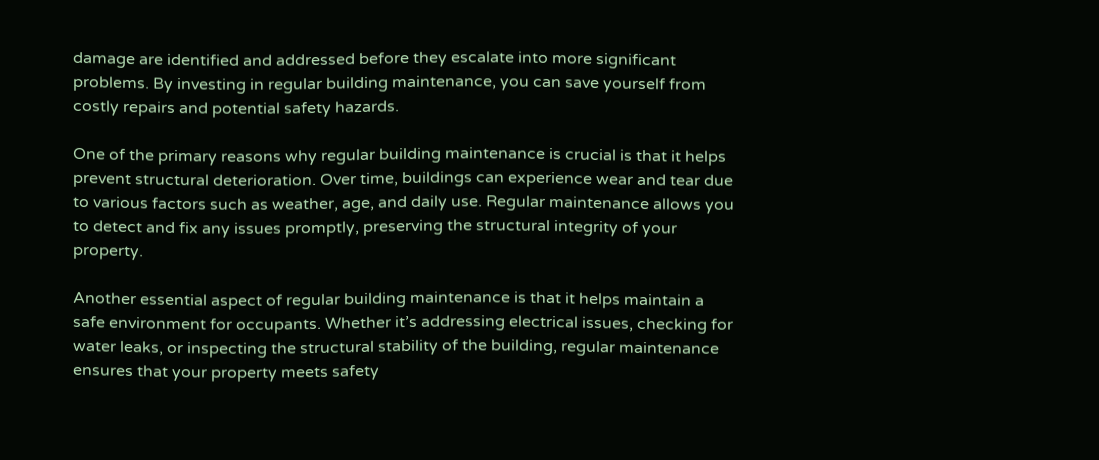damage are identified and addressed before they escalate into more significant problems. By investing in regular building maintenance, you can save yourself from costly repairs and potential safety hazards.

One of the primary reasons why regular building maintenance is crucial is that it helps prevent structural deterioration. Over time, buildings can experience wear and tear due to various factors such as weather, age, and daily use. Regular maintenance allows you to detect and fix any issues promptly, preserving the structural integrity of your property.

Another essential aspect of regular building maintenance is that it helps maintain a safe environment for occupants. Whether it’s addressing electrical issues, checking for water leaks, or inspecting the structural stability of the building, regular maintenance ensures that your property meets safety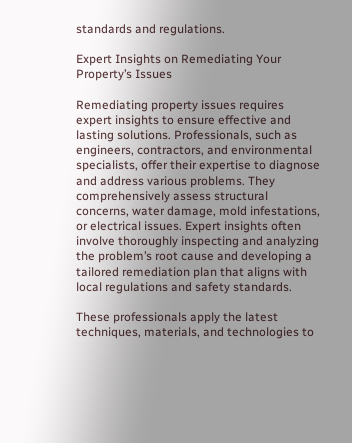standards and regulations.

Expert Insights on Remediating Your Property’s Issues

Remediating property issues requires expert insights to ensure effective and lasting solutions. Professionals, such as engineers, contractors, and environmental specialists, offer their expertise to diagnose and address various problems. They comprehensively assess structural concerns, water damage, mold infestations, or electrical issues. Expert insights often involve thoroughly inspecting and analyzing the problem’s root cause and developing a tailored remediation plan that aligns with local regulations and safety standards.

These professionals apply the latest techniques, materials, and technologies to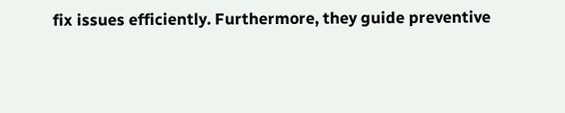fix issues efficiently. Furthermore, they guide preventive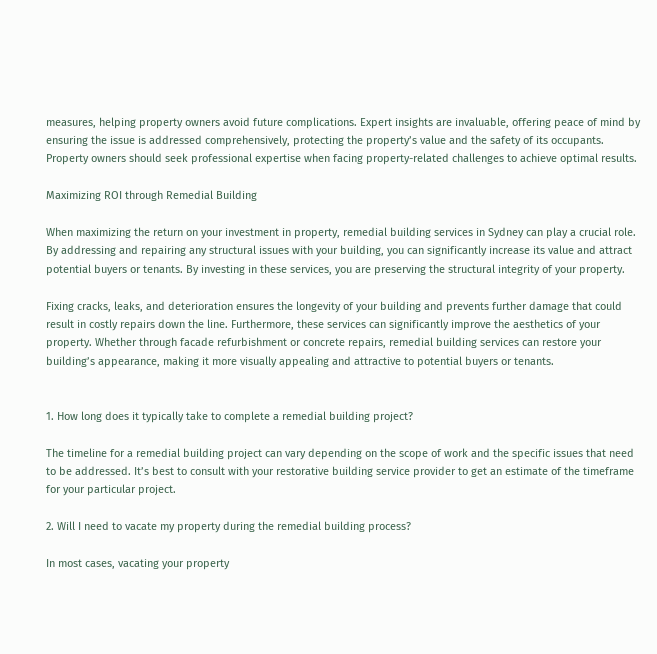measures, helping property owners avoid future complications. Expert insights are invaluable, offering peace of mind by ensuring the issue is addressed comprehensively, protecting the property’s value and the safety of its occupants. Property owners should seek professional expertise when facing property-related challenges to achieve optimal results.

Maximizing ROI through Remedial Building

When maximizing the return on your investment in property, remedial building services in Sydney can play a crucial role. By addressing and repairing any structural issues with your building, you can significantly increase its value and attract potential buyers or tenants. By investing in these services, you are preserving the structural integrity of your property.

Fixing cracks, leaks, and deterioration ensures the longevity of your building and prevents further damage that could result in costly repairs down the line. Furthermore, these services can significantly improve the aesthetics of your property. Whether through facade refurbishment or concrete repairs, remedial building services can restore your building’s appearance, making it more visually appealing and attractive to potential buyers or tenants.


1. How long does it typically take to complete a remedial building project?

The timeline for a remedial building project can vary depending on the scope of work and the specific issues that need to be addressed. It’s best to consult with your restorative building service provider to get an estimate of the timeframe for your particular project.

2. Will I need to vacate my property during the remedial building process?

In most cases, vacating your property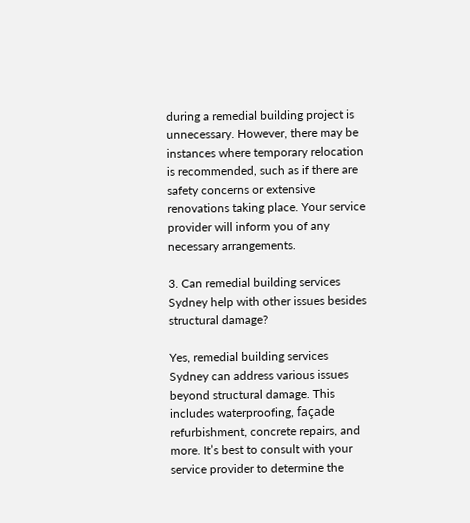during a remedial building project is unnecessary. However, there may be instances where temporary relocation is recommended, such as if there are safety concerns or extensive renovations taking place. Your service provider will inform you of any necessary arrangements.

3. Can remedial building services Sydney help with other issues besides structural damage?

Yes, remedial building services Sydney can address various issues beyond structural damage. This includes waterproofing, façade refurbishment, concrete repairs, and more. It’s best to consult with your service provider to determine the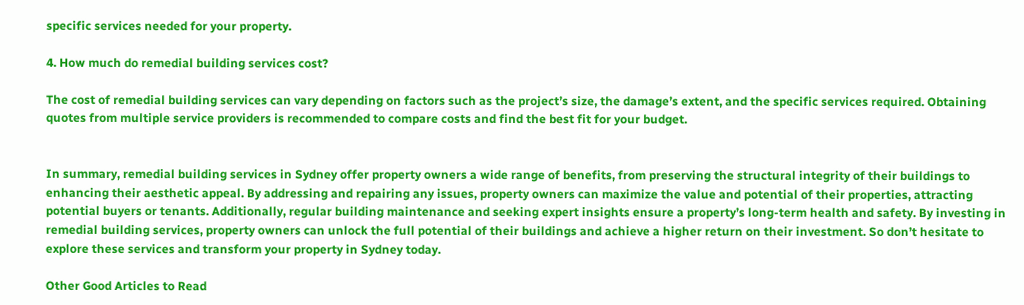specific services needed for your property.

4. How much do remedial building services cost?

The cost of remedial building services can vary depending on factors such as the project’s size, the damage’s extent, and the specific services required. Obtaining quotes from multiple service providers is recommended to compare costs and find the best fit for your budget.


In summary, remedial building services in Sydney offer property owners a wide range of benefits, from preserving the structural integrity of their buildings to enhancing their aesthetic appeal. By addressing and repairing any issues, property owners can maximize the value and potential of their properties, attracting potential buyers or tenants. Additionally, regular building maintenance and seeking expert insights ensure a property’s long-term health and safety. By investing in remedial building services, property owners can unlock the full potential of their buildings and achieve a higher return on their investment. So don’t hesitate to explore these services and transform your property in Sydney today.

Other Good Articles to Read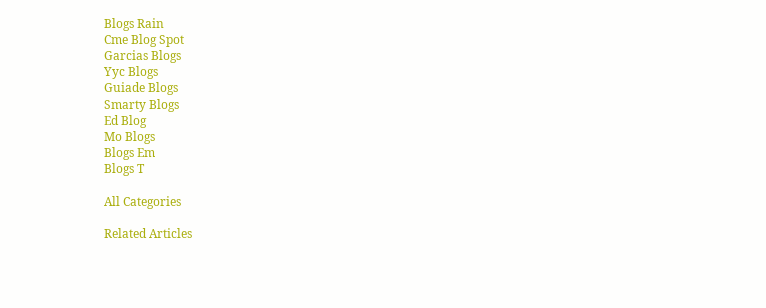Blogs Rain
Cme Blog Spot
Garcias Blogs
Yyc Blogs
Guiade Blogs
Smarty Blogs
Ed Blog
Mo Blogs
Blogs Em
Blogs T

All Categories

Related Articles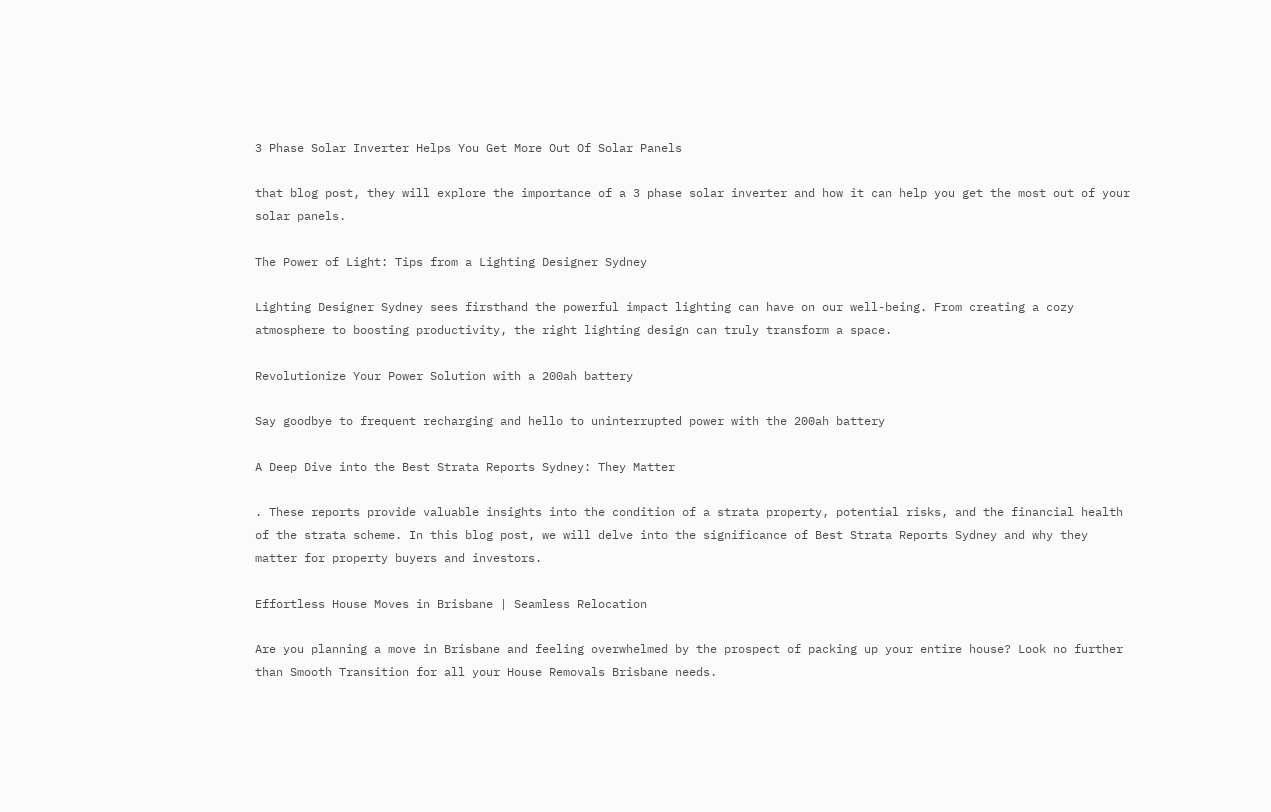3 Phase Solar Inverter Helps You Get More Out Of Solar Panels

that blog post, they will explore the importance of a 3 phase solar inverter and how it can help you get the most out of your solar panels.

The Power of Light: Tips from a Lighting Designer Sydney

Lighting Designer Sydney sees firsthand the powerful impact lighting can have on our well-being. From creating a cozy atmosphere to boosting productivity, the right lighting design can truly transform a space.

Revolutionize Your Power Solution with a 200ah battery

Say goodbye to frequent recharging and hello to uninterrupted power with the 200ah battery

A Deep Dive into the Best Strata Reports Sydney: They Matter

. These reports provide valuable insights into the condition of a strata property, potential risks, and the financial health of the strata scheme. In this blog post, we will delve into the significance of Best Strata Reports Sydney and why they matter for property buyers and investors.

Effortless House Moves in Brisbane | Seamless Relocation

Are you planning a move in Brisbane and feeling overwhelmed by the prospect of packing up your entire house? Look no further than Smooth Transition for all your House Removals Brisbane needs.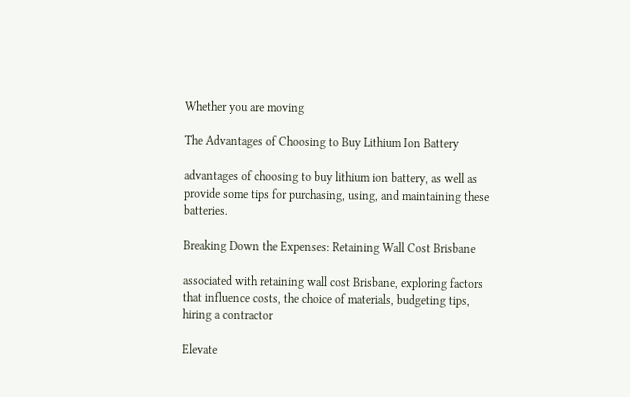Whether you are moving

The Advantages of Choosing to Buy Lithium Ion Battery

advantages of choosing to buy lithium ion battery, as well as provide some tips for purchasing, using, and maintaining these batteries.

Breaking Down the Expenses: Retaining Wall Cost Brisbane

associated with retaining wall cost Brisbane, exploring factors that influence costs, the choice of materials, budgeting tips, hiring a contractor

Elevate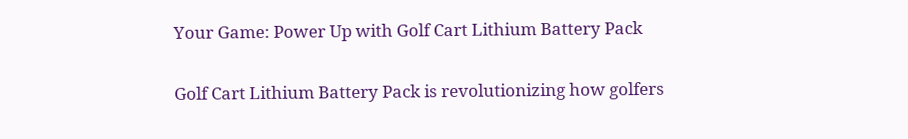Your Game: Power Up with Golf Cart Lithium Battery Pack

Golf Cart Lithium Battery Pack is revolutionizing how golfers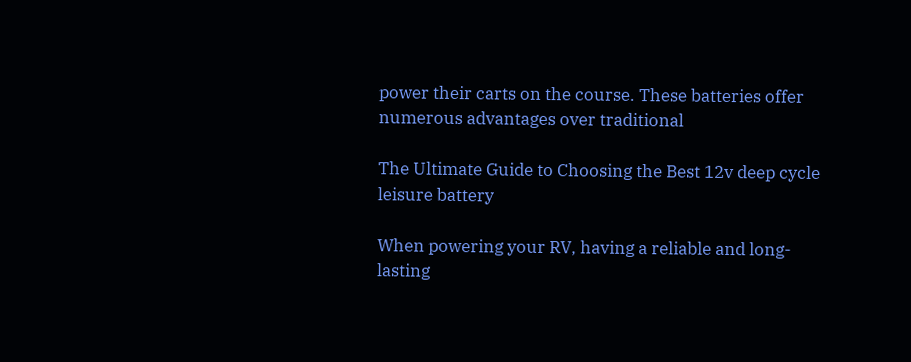power their carts on the course. These batteries offer numerous advantages over traditional

The Ultimate Guide to Choosing the Best 12v deep cycle leisure battery

When powering your RV, having a reliable and long-lasting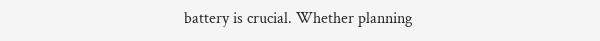battery is crucial. Whether planning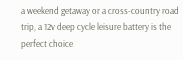a weekend getaway or a cross-country road trip, a 12v deep cycle leisure battery is the perfect choice